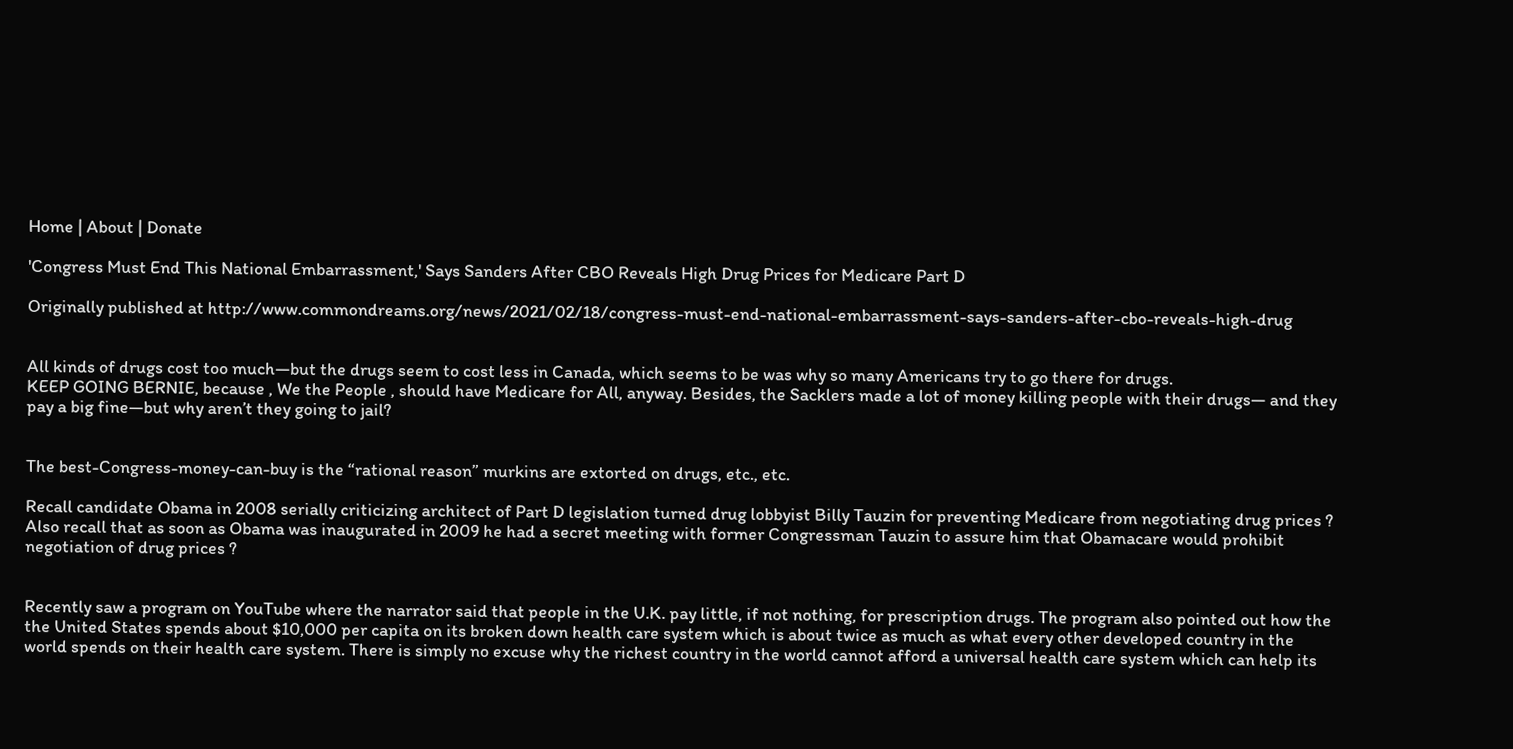Home | About | Donate

'Congress Must End This National Embarrassment,' Says Sanders After CBO Reveals High Drug Prices for Medicare Part D

Originally published at http://www.commondreams.org/news/2021/02/18/congress-must-end-national-embarrassment-says-sanders-after-cbo-reveals-high-drug


All kinds of drugs cost too much—but the drugs seem to cost less in Canada, which seems to be was why so many Americans try to go there for drugs.
KEEP GOING BERNIE, because , We the People , should have Medicare for All, anyway. Besides, the Sacklers made a lot of money killing people with their drugs— and they pay a big fine—but why aren’t they going to jail?


The best-Congress-money-can-buy is the “rational reason” murkins are extorted on drugs, etc., etc.

Recall candidate Obama in 2008 serially criticizing architect of Part D legislation turned drug lobbyist Billy Tauzin for preventing Medicare from negotiating drug prices ? Also recall that as soon as Obama was inaugurated in 2009 he had a secret meeting with former Congressman Tauzin to assure him that Obamacare would prohibit negotiation of drug prices ?


Recently saw a program on YouTube where the narrator said that people in the U.K. pay little, if not nothing, for prescription drugs. The program also pointed out how the the United States spends about $10,000 per capita on its broken down health care system which is about twice as much as what every other developed country in the world spends on their health care system. There is simply no excuse why the richest country in the world cannot afford a universal health care system which can help its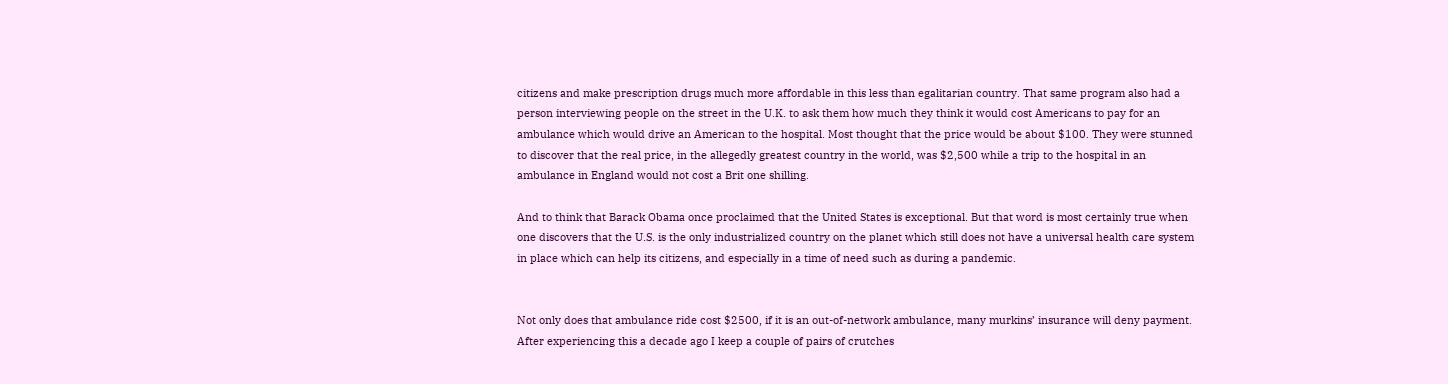citizens and make prescription drugs much more affordable in this less than egalitarian country. That same program also had a person interviewing people on the street in the U.K. to ask them how much they think it would cost Americans to pay for an ambulance which would drive an American to the hospital. Most thought that the price would be about $100. They were stunned to discover that the real price, in the allegedly greatest country in the world, was $2,500 while a trip to the hospital in an ambulance in England would not cost a Brit one shilling.

And to think that Barack Obama once proclaimed that the United States is exceptional. But that word is most certainly true when one discovers that the U.S. is the only industrialized country on the planet which still does not have a universal health care system in place which can help its citizens, and especially in a time of need such as during a pandemic.


Not only does that ambulance ride cost $2500, if it is an out-of-network ambulance, many murkins’ insurance will deny payment. After experiencing this a decade ago I keep a couple of pairs of crutches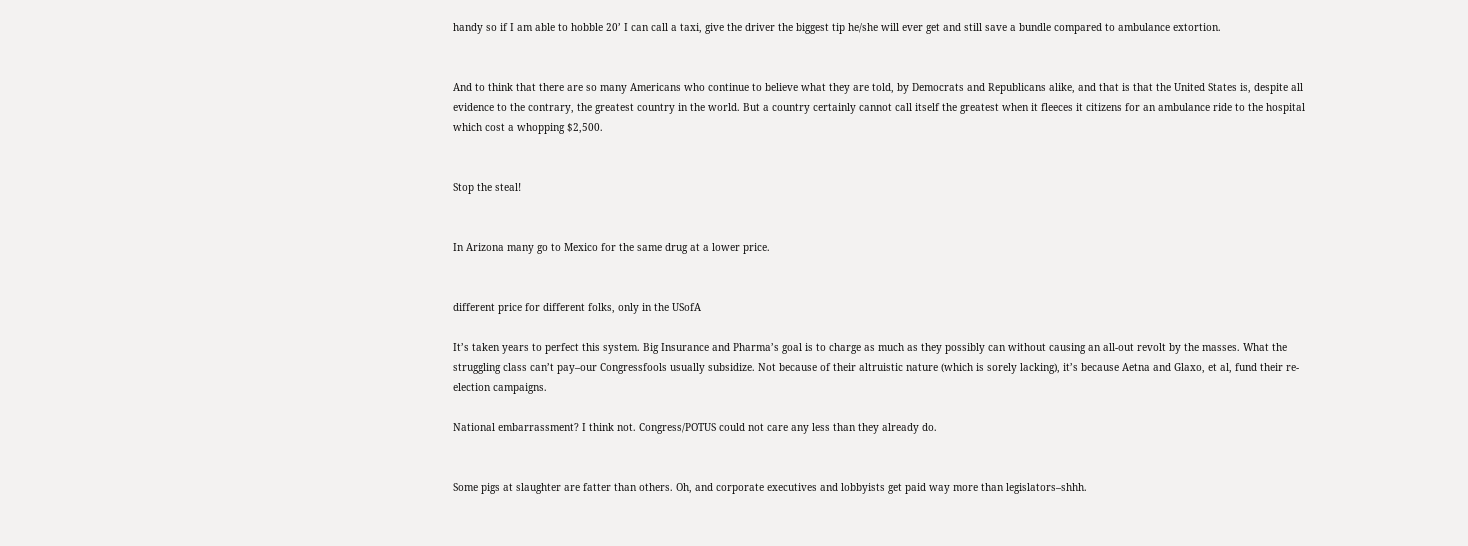handy so if I am able to hobble 20’ I can call a taxi, give the driver the biggest tip he/she will ever get and still save a bundle compared to ambulance extortion.


And to think that there are so many Americans who continue to believe what they are told, by Democrats and Republicans alike, and that is that the United States is, despite all evidence to the contrary, the greatest country in the world. But a country certainly cannot call itself the greatest when it fleeces it citizens for an ambulance ride to the hospital which cost a whopping $2,500.


Stop the steal!


In Arizona many go to Mexico for the same drug at a lower price.


different price for different folks, only in the USofA

It’s taken years to perfect this system. Big Insurance and Pharma’s goal is to charge as much as they possibly can without causing an all-out revolt by the masses. What the struggling class can’t pay–our Congressfools usually subsidize. Not because of their altruistic nature (which is sorely lacking), it’s because Aetna and Glaxo, et al, fund their re-election campaigns.

National embarrassment? I think not. Congress/POTUS could not care any less than they already do.


Some pigs at slaughter are fatter than others. Oh, and corporate executives and lobbyists get paid way more than legislators–shhh.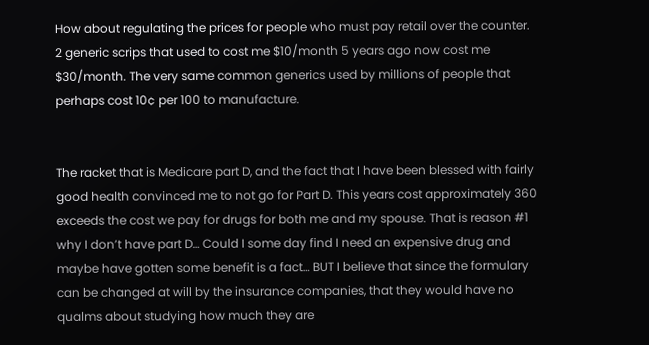How about regulating the prices for people who must pay retail over the counter. 2 generic scrips that used to cost me $10/month 5 years ago now cost me $30/month. The very same common generics used by millions of people that perhaps cost 10¢ per 100 to manufacture.


The racket that is Medicare part D, and the fact that I have been blessed with fairly good health convinced me to not go for Part D. This years cost approximately 360 exceeds the cost we pay for drugs for both me and my spouse. That is reason #1 why I don’t have part D… Could I some day find I need an expensive drug and maybe have gotten some benefit is a fact… BUT I believe that since the formulary can be changed at will by the insurance companies, that they would have no qualms about studying how much they are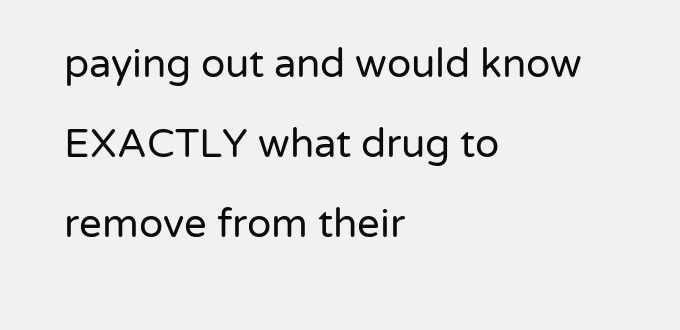paying out and would know EXACTLY what drug to remove from their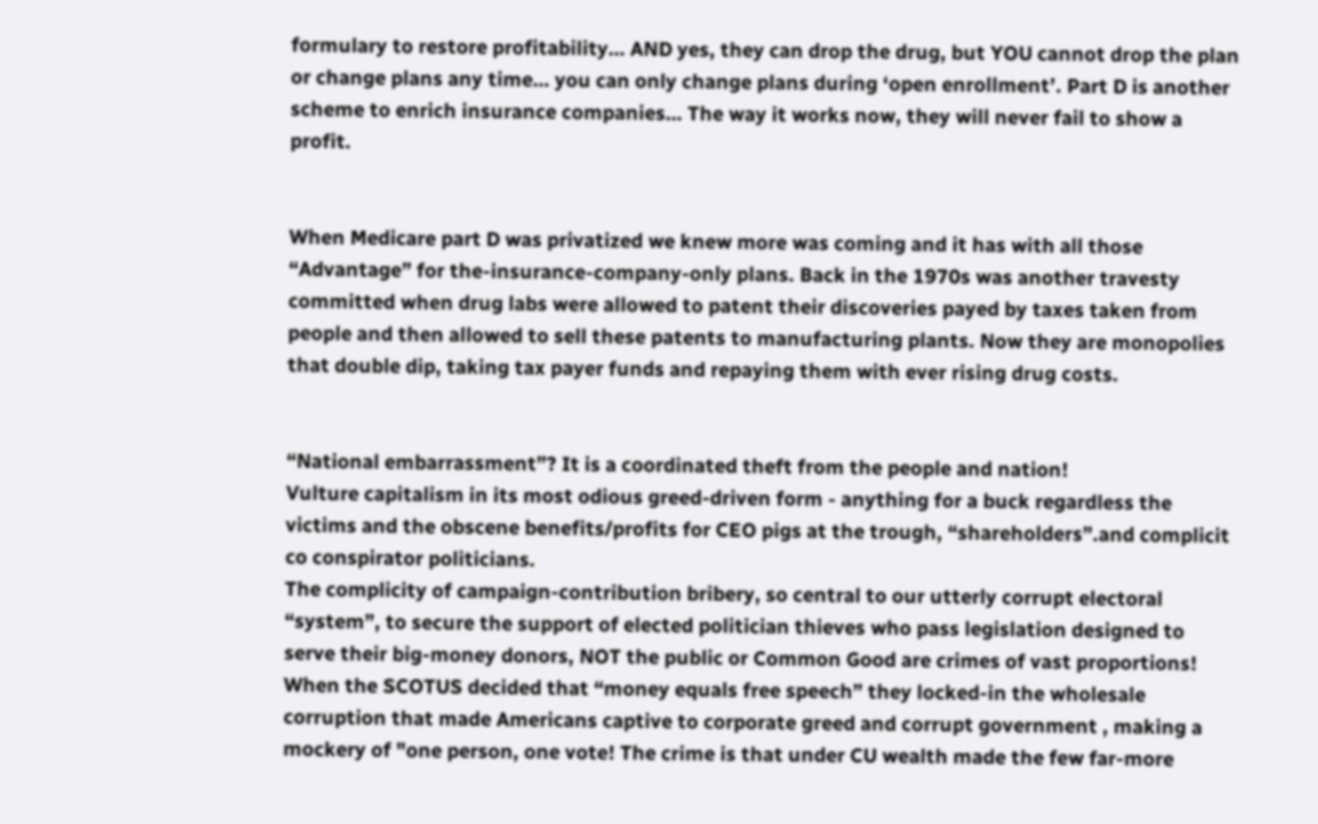formulary to restore profitability… AND yes, they can drop the drug, but YOU cannot drop the plan or change plans any time… you can only change plans during ‘open enrollment’. Part D is another scheme to enrich insurance companies… The way it works now, they will never fail to show a profit.


When Medicare part D was privatized we knew more was coming and it has with all those “Advantage” for the-insurance-company-only plans. Back in the 1970s was another travesty committed when drug labs were allowed to patent their discoveries payed by taxes taken from people and then allowed to sell these patents to manufacturing plants. Now they are monopolies that double dip, taking tax payer funds and repaying them with ever rising drug costs.


“National embarrassment”? It is a coordinated theft from the people and nation!
Vulture capitalism in its most odious greed-driven form - anything for a buck regardless the victims and the obscene benefits/profits for CEO pigs at the trough, “shareholders”.and complicit co conspirator politicians.
The complicity of campaign-contribution bribery, so central to our utterly corrupt electoral “system”, to secure the support of elected politician thieves who pass legislation designed to serve their big-money donors, NOT the public or Common Good are crimes of vast proportions!
When the SCOTUS decided that “money equals free speech” they locked-in the wholesale corruption that made Americans captive to corporate greed and corrupt government , making a mockery of "one person, one vote! The crime is that under CU wealth made the few far-more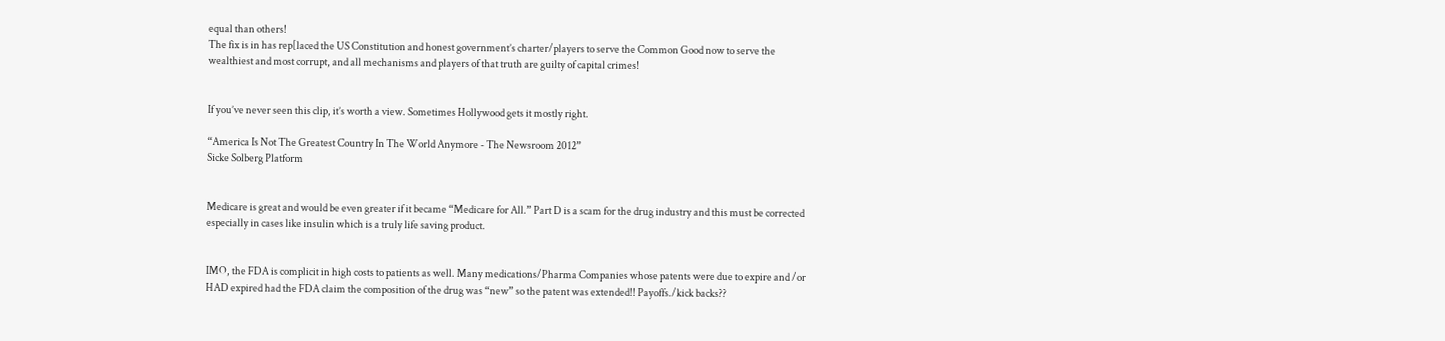equal than others!
The fix is in has rep[laced the US Constitution and honest government’s charter/players to serve the Common Good now to serve the wealthiest and most corrupt, and all mechanisms and players of that truth are guilty of capital crimes!


If you’ve never seen this clip, it’s worth a view. Sometimes Hollywood gets it mostly right.

“America Is Not The Greatest Country In The World Anymore - The Newsroom 2012”
Sicke Solberg Platform


Medicare is great and would be even greater if it became “Medicare for All.” Part D is a scam for the drug industry and this must be corrected especially in cases like insulin which is a truly life saving product.


IMO, the FDA is complicit in high costs to patients as well. Many medications/Pharma Companies whose patents were due to expire and /or HAD expired had the FDA claim the composition of the drug was “new” so the patent was extended!! Payoffs./kick backs??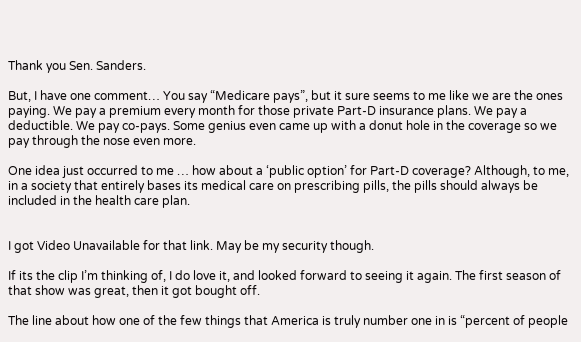Thank you Sen. Sanders.

But, I have one comment… You say “Medicare pays”, but it sure seems to me like we are the ones paying. We pay a premium every month for those private Part-D insurance plans. We pay a deductible. We pay co-pays. Some genius even came up with a donut hole in the coverage so we pay through the nose even more.

One idea just occurred to me … how about a ‘public option’ for Part-D coverage? Although, to me, in a society that entirely bases its medical care on prescribing pills, the pills should always be included in the health care plan.


I got Video Unavailable for that link. May be my security though.

If its the clip I’m thinking of, I do love it, and looked forward to seeing it again. The first season of that show was great, then it got bought off.

The line about how one of the few things that America is truly number one in is “percent of people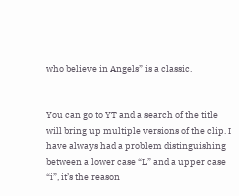who believe in Angels” is a classic.


You can go to YT and a search of the title will bring up multiple versions of the clip. I have always had a problem distinguishing between a lower case “L” and a upper case “i”, it’s the reason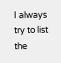I always try to list the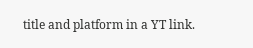title and platform in a YT link.